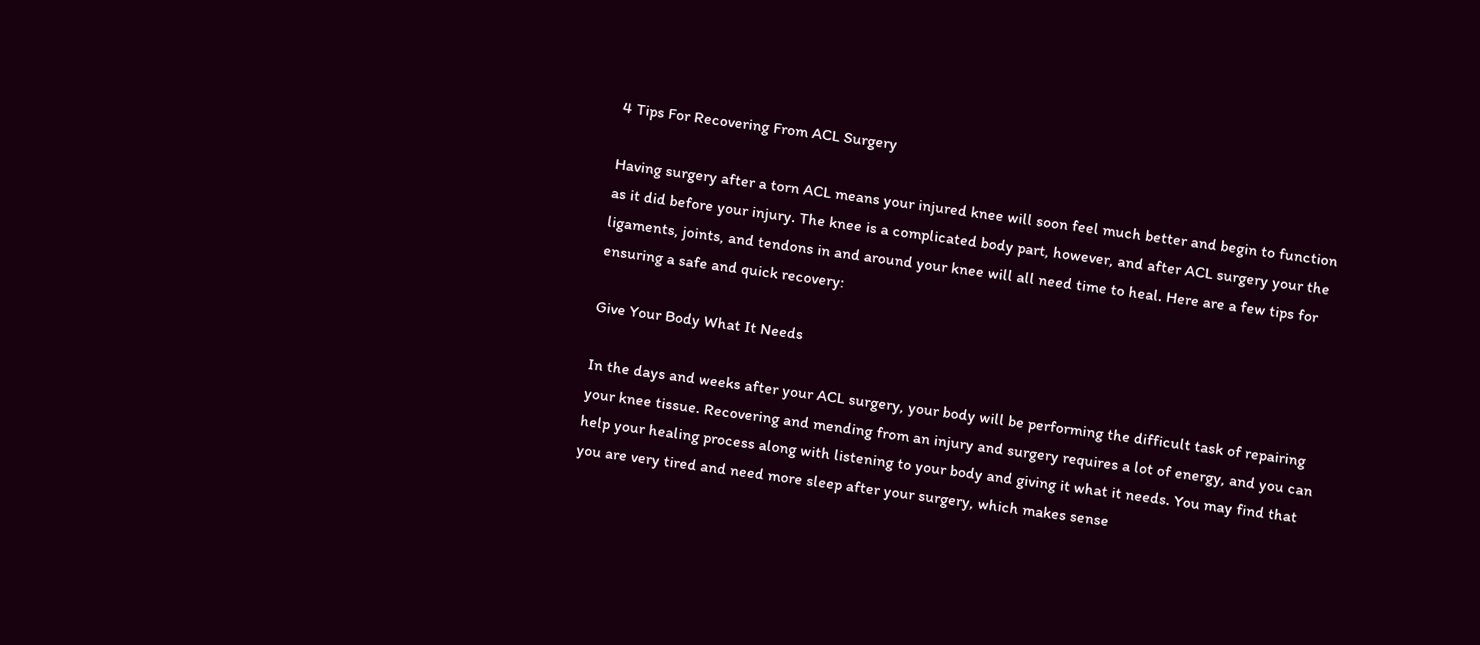4 Tips For Recovering From ACL Surgery

Having surgery after a torn ACL means your injured knee will soon feel much better and begin to function as it did before your injury. The knee is a complicated body part, however, and after ACL surgery your the ligaments, joints, and tendons in and around your knee will all need time to heal. Here are a few tips for ensuring a safe and quick recovery:

Give Your Body What It Needs

In the days and weeks after your ACL surgery, your body will be performing the difficult task of repairing your knee tissue. Recovering and mending from an injury and surgery requires a lot of energy, and you can help your healing process along with listening to your body and giving it what it needs. You may find that you are very tired and need more sleep after your surgery, which makes sense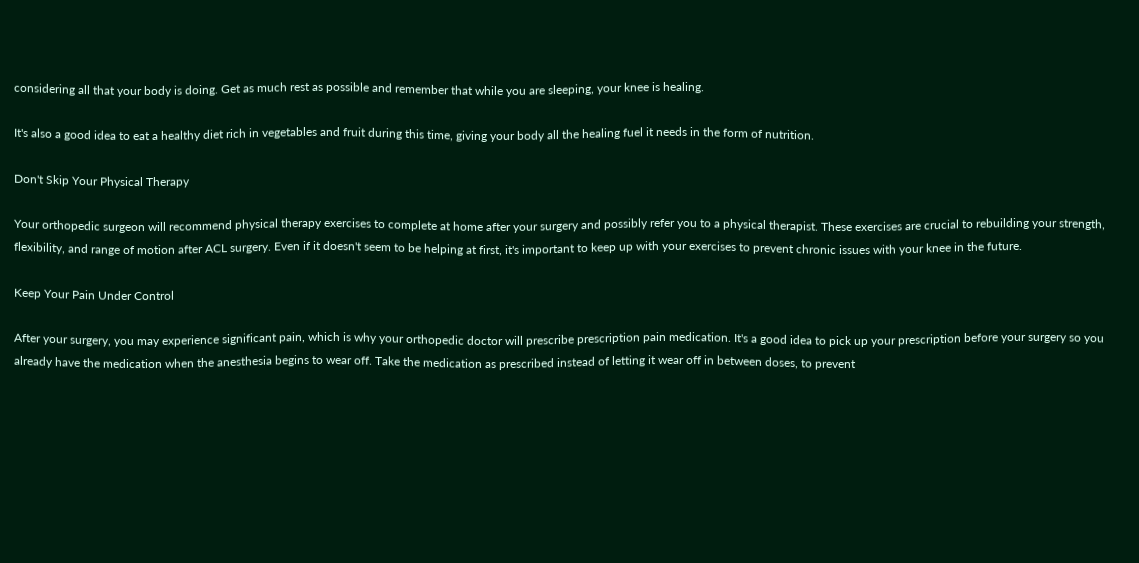considering all that your body is doing. Get as much rest as possible and remember that while you are sleeping, your knee is healing.

It's also a good idea to eat a healthy diet rich in vegetables and fruit during this time, giving your body all the healing fuel it needs in the form of nutrition.

Don't Skip Your Physical Therapy

Your orthopedic surgeon will recommend physical therapy exercises to complete at home after your surgery and possibly refer you to a physical therapist. These exercises are crucial to rebuilding your strength, flexibility, and range of motion after ACL surgery. Even if it doesn't seem to be helping at first, it's important to keep up with your exercises to prevent chronic issues with your knee in the future.

Keep Your Pain Under Control

After your surgery, you may experience significant pain, which is why your orthopedic doctor will prescribe prescription pain medication. It's a good idea to pick up your prescription before your surgery so you already have the medication when the anesthesia begins to wear off. Take the medication as prescribed instead of letting it wear off in between doses, to prevent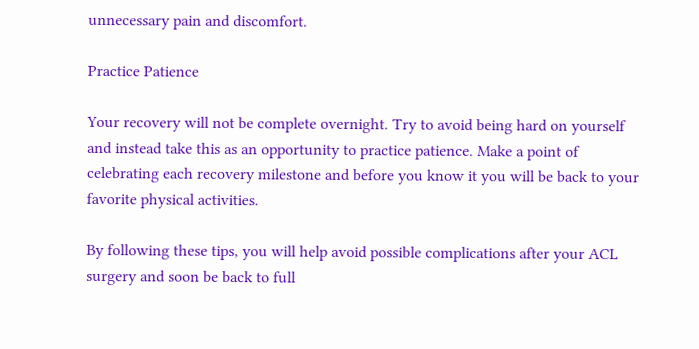unnecessary pain and discomfort.

Practice Patience

Your recovery will not be complete overnight. Try to avoid being hard on yourself and instead take this as an opportunity to practice patience. Make a point of celebrating each recovery milestone and before you know it you will be back to your favorite physical activities.

By following these tips, you will help avoid possible complications after your ACL surgery and soon be back to full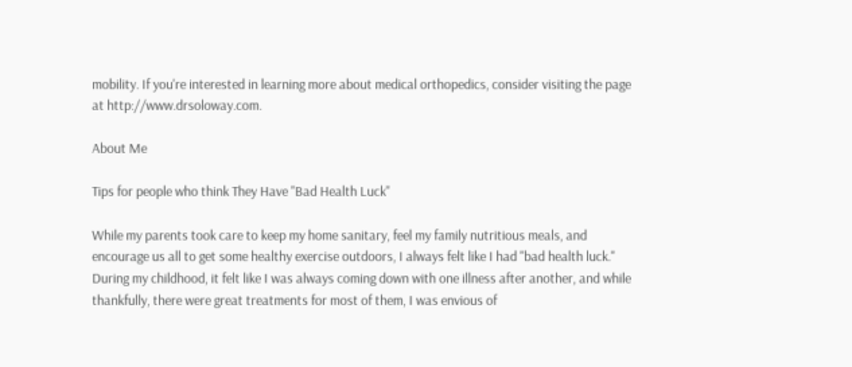mobility. If you're interested in learning more about medical orthopedics, consider visiting the page at http://www.drsoloway.com.

About Me

Tips for people who think They Have "Bad Health Luck"

While my parents took care to keep my home sanitary, feel my family nutritious meals, and encourage us all to get some healthy exercise outdoors, I always felt like I had "bad health luck." During my childhood, it felt like I was always coming down with one illness after another, and while thankfully, there were great treatments for most of them, I was envious of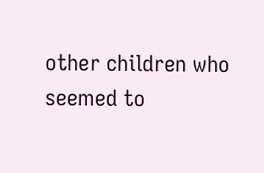other children who seemed to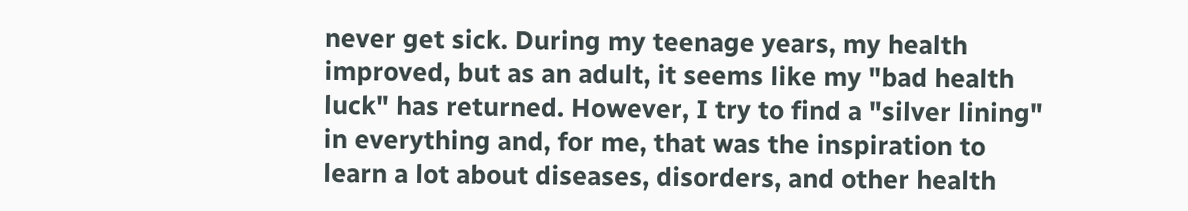never get sick. During my teenage years, my health improved, but as an adult, it seems like my "bad health luck" has returned. However, I try to find a "silver lining" in everything and, for me, that was the inspiration to learn a lot about diseases, disorders, and other health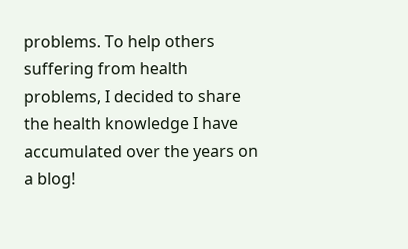problems. To help others suffering from health problems, I decided to share the health knowledge I have accumulated over the years on a blog!